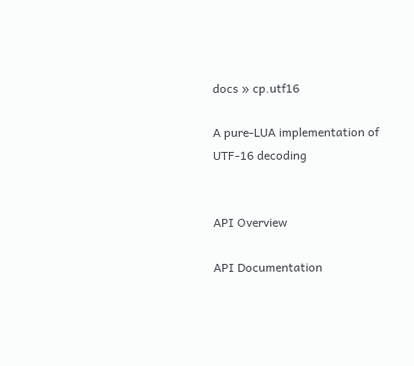docs » cp.utf16

A pure-LUA implementation of UTF-16 decoding


API Overview

API Documentation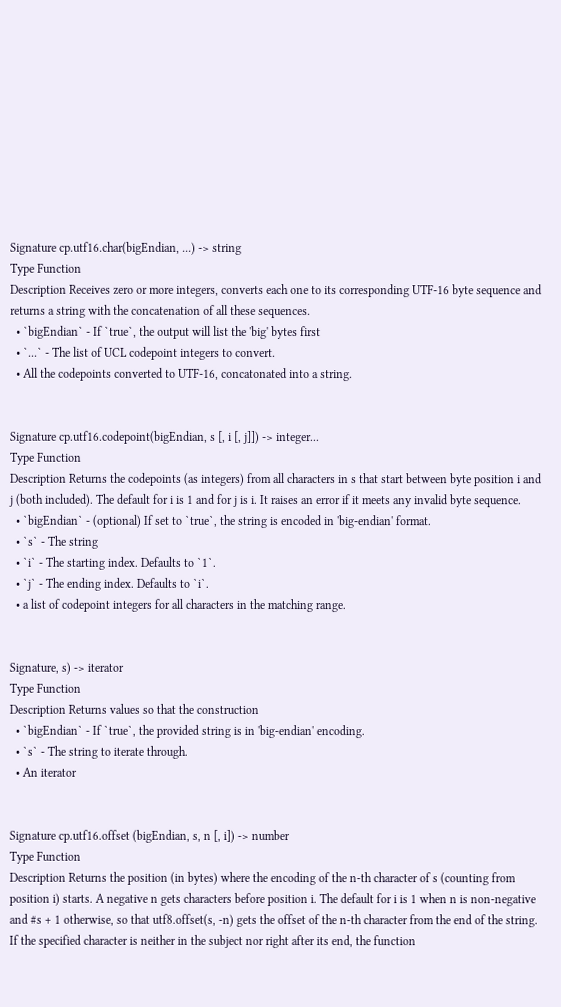Signature cp.utf16.char(bigEndian, ...) -> string
Type Function
Description Receives zero or more integers, converts each one to its corresponding UTF-16 byte sequence and returns a string with the concatenation of all these sequences.
  • `bigEndian` - If `true`, the output will list the 'big' bytes first
  • `...` - The list of UCL codepoint integers to convert.
  • All the codepoints converted to UTF-16, concatonated into a string.


Signature cp.utf16.codepoint(bigEndian, s [, i [, j]]) -> integer...
Type Function
Description Returns the codepoints (as integers) from all characters in s that start between byte position i and j (both included). The default for i is 1 and for j is i. It raises an error if it meets any invalid byte sequence.
  • `bigEndian` - (optional) If set to `true`, the string is encoded in 'big-endian' format.
  • `s` - The string
  • `i` - The starting index. Defaults to `1`.
  • `j` - The ending index. Defaults to `i`.
  • a list of codepoint integers for all characters in the matching range.


Signature, s) -> iterator
Type Function
Description Returns values so that the construction
  • `bigEndian` - If `true`, the provided string is in 'big-endian' encoding.
  • `s` - The string to iterate through.
  • An iterator


Signature cp.utf16.offset (bigEndian, s, n [, i]) -> number
Type Function
Description Returns the position (in bytes) where the encoding of the n-th character of s (counting from position i) starts. A negative n gets characters before position i. The default for i is 1 when n is non-negative and #s + 1 otherwise, so that utf8.offset(s, -n) gets the offset of the n-th character from the end of the string. If the specified character is neither in the subject nor right after its end, the function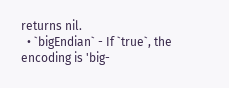returns nil.
  • `bigEndian` - If `true`, the encoding is 'big-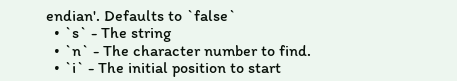endian'. Defaults to `false`
  • `s` - The string
  • `n` - The character number to find.
  • `i` - The initial position to start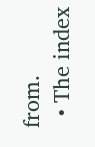from.
  • The index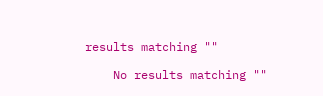results matching ""

    No results matching ""